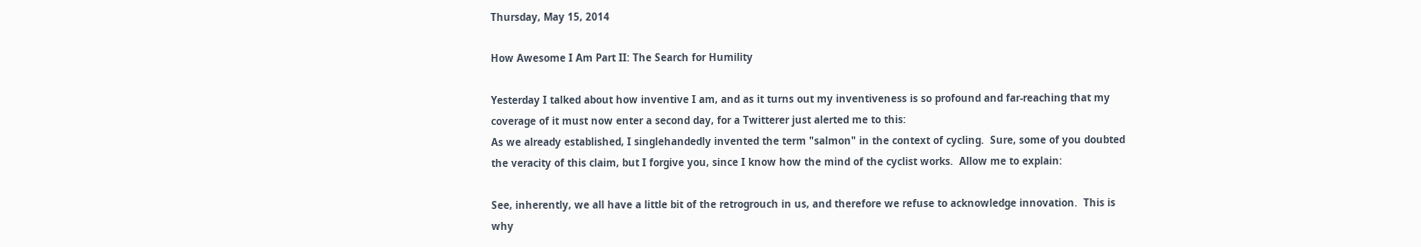Thursday, May 15, 2014

How Awesome I Am Part II: The Search for Humility

Yesterday I talked about how inventive I am, and as it turns out my inventiveness is so profound and far-reaching that my coverage of it must now enter a second day, for a Twitterer just alerted me to this:
As we already established, I singlehandedly invented the term "salmon" in the context of cycling.  Sure, some of you doubted the veracity of this claim, but I forgive you, since I know how the mind of the cyclist works.  Allow me to explain:

See, inherently, we all have a little bit of the retrogrouch in us, and therefore we refuse to acknowledge innovation.  This is why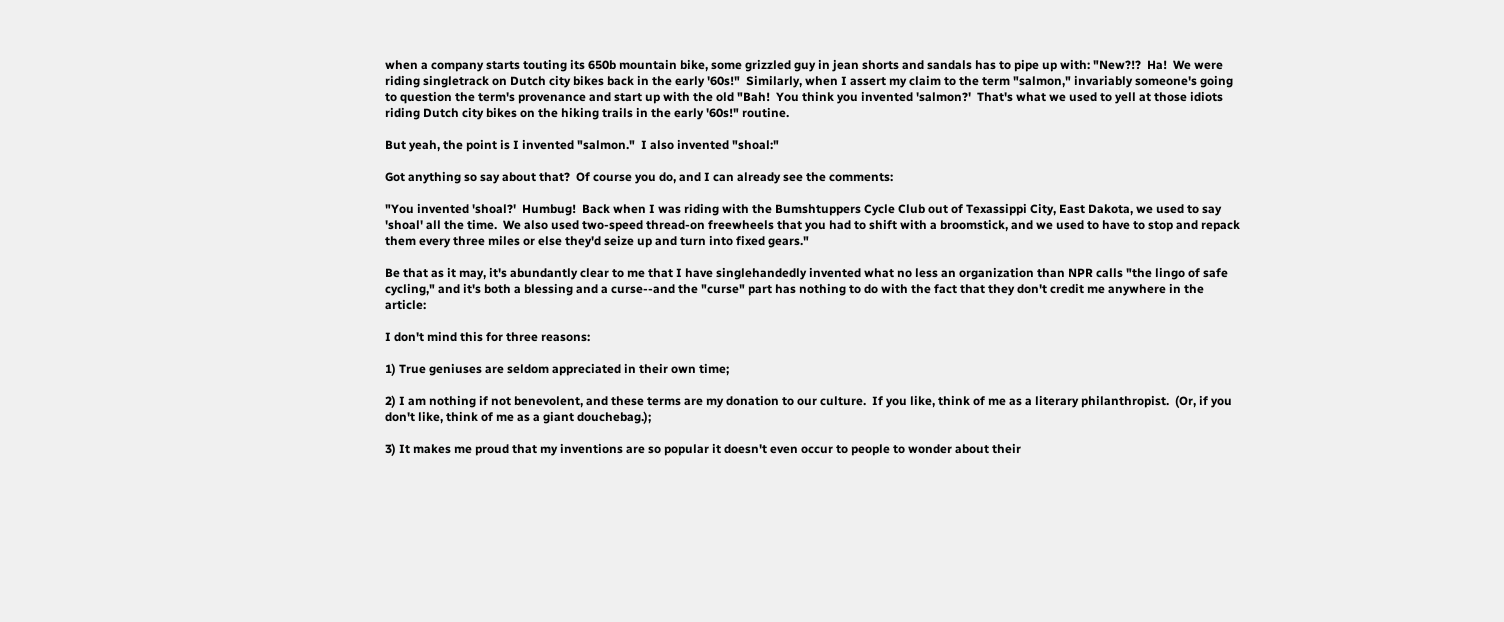when a company starts touting its 650b mountain bike, some grizzled guy in jean shorts and sandals has to pipe up with: "New?!?  Ha!  We were riding singletrack on Dutch city bikes back in the early '60s!"  Similarly, when I assert my claim to the term "salmon," invariably someone's going to question the term's provenance and start up with the old "Bah!  You think you invented 'salmon?'  That's what we used to yell at those idiots riding Dutch city bikes on the hiking trails in the early '60s!" routine.

But yeah, the point is I invented "salmon."  I also invented "shoal:"

Got anything so say about that?  Of course you do, and I can already see the comments:

"You invented 'shoal?'  Humbug!  Back when I was riding with the Bumshtuppers Cycle Club out of Texassippi City, East Dakota, we used to say 'shoal' all the time.  We also used two-speed thread-on freewheels that you had to shift with a broomstick, and we used to have to stop and repack them every three miles or else they'd seize up and turn into fixed gears."

Be that as it may, it's abundantly clear to me that I have singlehandedly invented what no less an organization than NPR calls "the lingo of safe cycling," and it's both a blessing and a curse--and the "curse" part has nothing to do with the fact that they don't credit me anywhere in the article:

I don't mind this for three reasons:

1) True geniuses are seldom appreciated in their own time;

2) I am nothing if not benevolent, and these terms are my donation to our culture.  If you like, think of me as a literary philanthropist.  (Or, if you don't like, think of me as a giant douchebag.);

3) It makes me proud that my inventions are so popular it doesn't even occur to people to wonder about their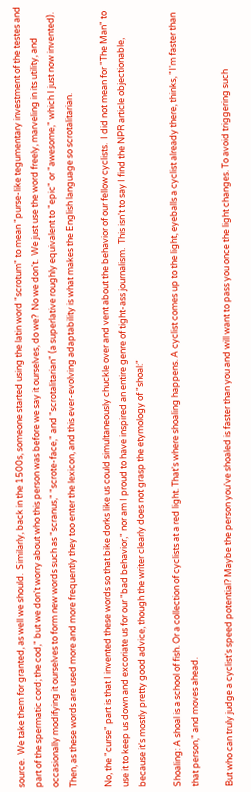source.  We take them for granted, as well we should.  Similarly, back in the 1500s, someone started using the latin word "scrotum" to mean "purse-like tegumentary investment of the testes and part of the spermatic cord; the cod," but we don't worry about who this person was before we say it ourselves, do we?  No we don't.  We just use the word freely, marveling in its utility, and occasionally modifying it ourselves to form new words such as "scranus," "scrote-face," and "scrotalitarian" (a superlative roughly equivalent to "epic" or "awesome," which I just now invented).  Then, as these words are used more and more frequently they too enter the lexicon, and this ever-evolving adaptability is what makes the English language so scrotalitarian.

No, the "curse" part is that I invented these words so that bike dorks like us could simultaneously chuckle over and vent about the behavior of our fellow cyclists.  I did not mean for "The Man" to use it to keep us down and excoriate us for our "bad behavior," nor am I proud to have inspired an entire genre of tight-ass journalism.  This isn't to say I find the NPR article objectionable, because it's mostly pretty good advice, though the writer clearly does not grasp the etymology of "shoal:"

Shoaling: A shoal is a school of fish. Or a collection of cyclists at a red light. That's where shoaling happens. A cyclist comes up to the light, eyeballs a cyclist already there, thinks, "I'm faster than that person," and moves ahead.

But who can truly judge a cyclist's speed potential? Maybe the person you've shoaled is faster than you and will want to pass you once the light changes. To avoid triggering such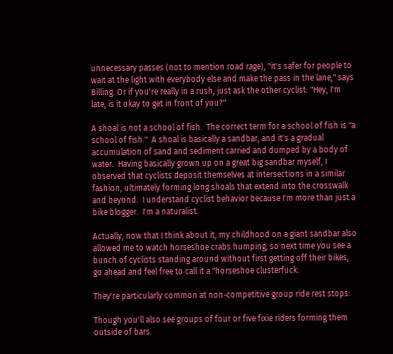unnecessary passes (not to mention road rage), "it's safer for people to wait at the light with everybody else and make the pass in the lane," says Billing. Or if you're really in a rush, just ask the other cyclist: "Hey, I'm late, is it okay to get in front of you?"

A shoal is not a school of fish.  The correct term for a school of fish is "a school of fish."  A shoal is basically a sandbar, and it's a gradual accumulation of sand and sediment carried and dumped by a body of water.  Having basically grown up on a great big sandbar myself, I observed that cyclists deposit themselves at intersections in a similar fashion, ultimately forming long shoals that extend into the crosswalk and beyond.  I understand cyclist behavior because I'm more than just a bike blogger.  I'm a naturalist.

Actually, now that I think about it, my childhood on a giant sandbar also allowed me to watch horseshoe crabs humping, so next time you see a bunch of cyclists standing around without first getting off their bikes, go ahead and feel free to call it a "horseshoe clusterfuck:

They're particularly common at non-competitive group ride rest stops:

Though you'll also see groups of four or five fixie riders forming them outside of bars.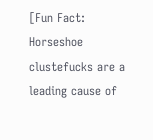[Fun Fact: Horseshoe clustefucks are a leading cause of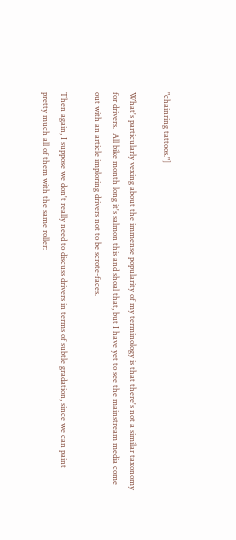"chainring tattoos."]

What's particularly vexing about the immense popularity of my terminology is that there's not a similar taxonomy for drivers.  All bike month long it's salmon this and shoal that, but I have yet to see the mainstream media come out with an article imploring drivers not to be scrote-faces.

Then again, I suppose we don't really need to discuss drivers in terms of subtle gradation, since we can paint pretty much all of them with the same roller: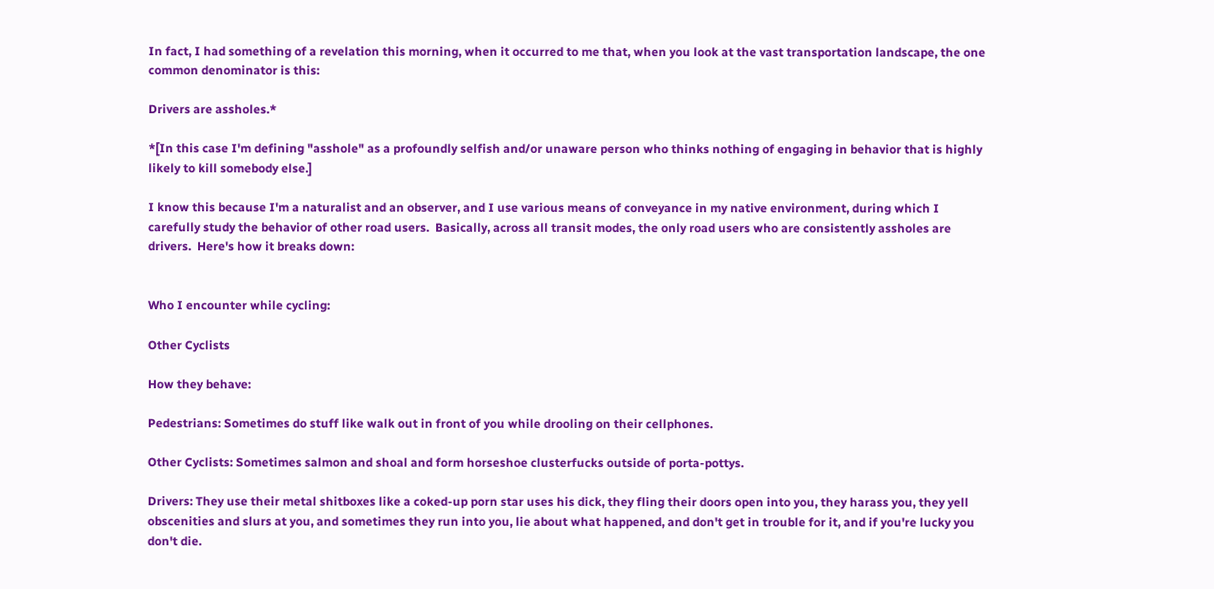In fact, I had something of a revelation this morning, when it occurred to me that, when you look at the vast transportation landscape, the one common denominator is this:

Drivers are assholes.*

*[In this case I'm defining "asshole" as a profoundly selfish and/or unaware person who thinks nothing of engaging in behavior that is highly likely to kill somebody else.]

I know this because I'm a naturalist and an observer, and I use various means of conveyance in my native environment, during which I carefully study the behavior of other road users.  Basically, across all transit modes, the only road users who are consistently assholes are drivers.  Here's how it breaks down:


Who I encounter while cycling:

Other Cyclists

How they behave:

Pedestrians: Sometimes do stuff like walk out in front of you while drooling on their cellphones.

Other Cyclists: Sometimes salmon and shoal and form horseshoe clusterfucks outside of porta-pottys.

Drivers: They use their metal shitboxes like a coked-up porn star uses his dick, they fling their doors open into you, they harass you, they yell obscenities and slurs at you, and sometimes they run into you, lie about what happened, and don't get in trouble for it, and if you're lucky you don't die.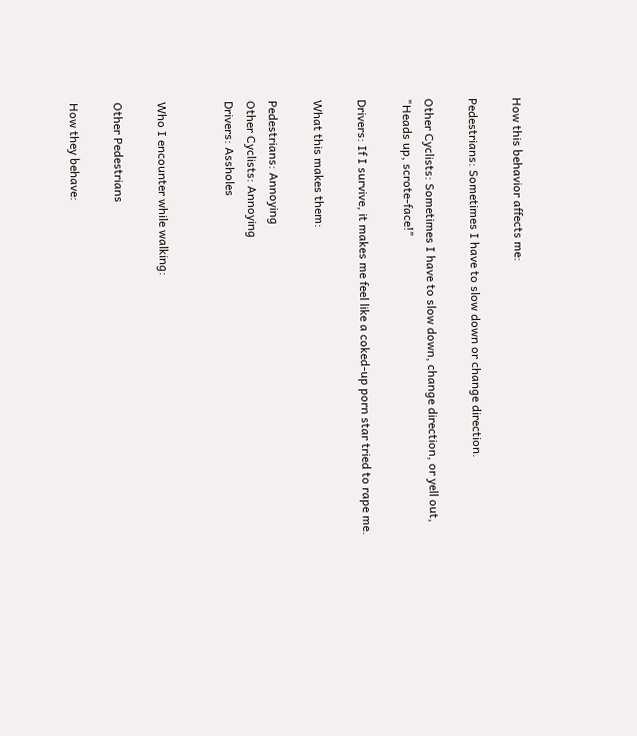How this behavior affects me:

Pedestrians: Sometimes I have to slow down or change direction.

Other Cyclists: Sometimes I have to slow down, change direction, or yell out, "Heads up, scrote-face!"

Drivers: If I survive, it makes me feel like a coked-up porn star tried to rape me.

What this makes them:

Pedestrians: Annoying
Other Cyclists: Annoying
Drivers: Assholes


Who I encounter while walking:

Other Pedestrians

How they behave: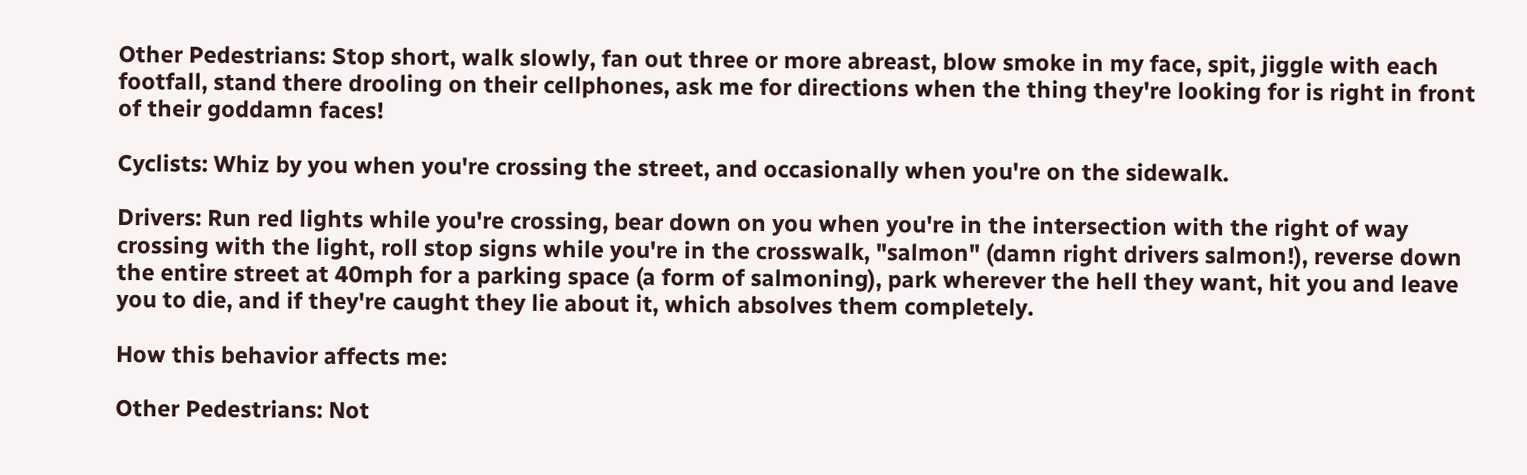Other Pedestrians: Stop short, walk slowly, fan out three or more abreast, blow smoke in my face, spit, jiggle with each footfall, stand there drooling on their cellphones, ask me for directions when the thing they're looking for is right in front of their goddamn faces!

Cyclists: Whiz by you when you're crossing the street, and occasionally when you're on the sidewalk.

Drivers: Run red lights while you're crossing, bear down on you when you're in the intersection with the right of way crossing with the light, roll stop signs while you're in the crosswalk, "salmon" (damn right drivers salmon!), reverse down the entire street at 40mph for a parking space (a form of salmoning), park wherever the hell they want, hit you and leave you to die, and if they're caught they lie about it, which absolves them completely.

How this behavior affects me:

Other Pedestrians: Not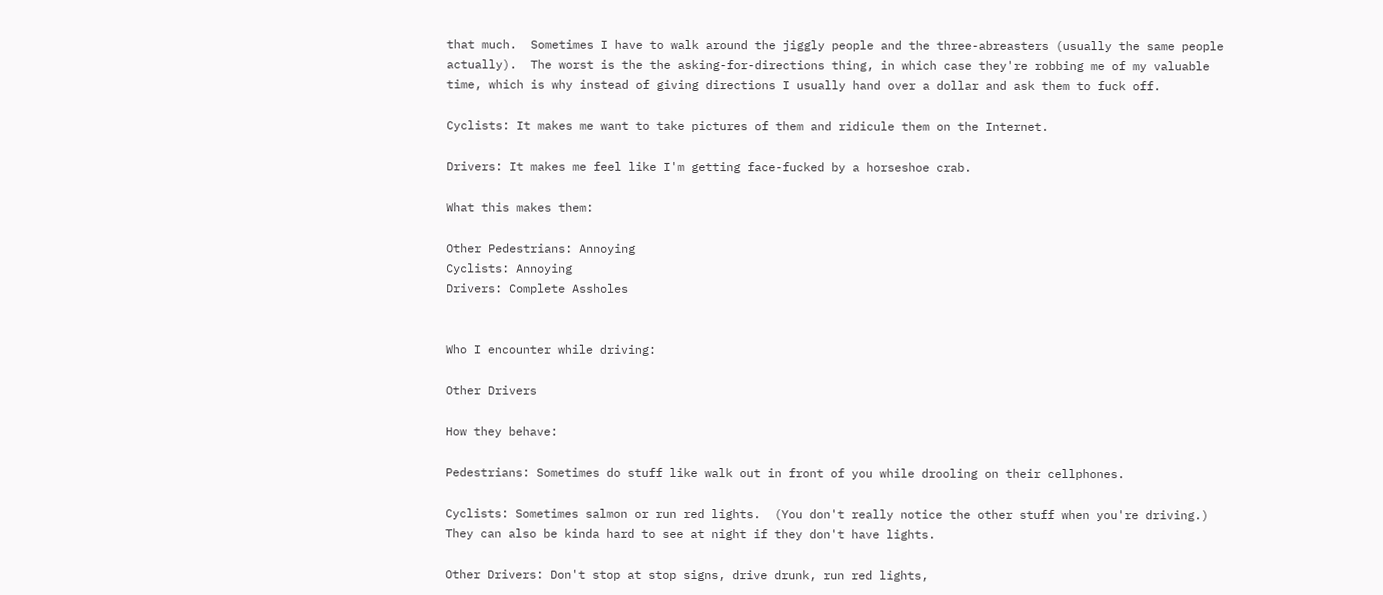that much.  Sometimes I have to walk around the jiggly people and the three-abreasters (usually the same people actually).  The worst is the the asking-for-directions thing, in which case they're robbing me of my valuable time, which is why instead of giving directions I usually hand over a dollar and ask them to fuck off.

Cyclists: It makes me want to take pictures of them and ridicule them on the Internet.

Drivers: It makes me feel like I'm getting face-fucked by a horseshoe crab.

What this makes them:

Other Pedestrians: Annoying
Cyclists: Annoying
Drivers: Complete Assholes


Who I encounter while driving:

Other Drivers

How they behave:

Pedestrians: Sometimes do stuff like walk out in front of you while drooling on their cellphones.

Cyclists: Sometimes salmon or run red lights.  (You don't really notice the other stuff when you're driving.)  They can also be kinda hard to see at night if they don't have lights.

Other Drivers: Don't stop at stop signs, drive drunk, run red lights,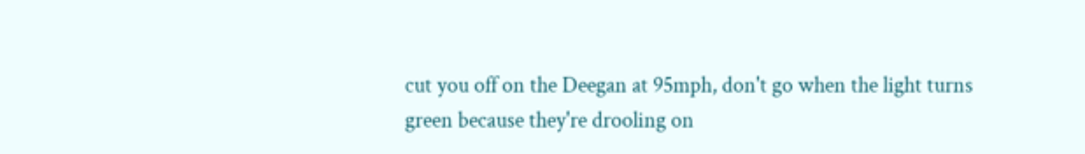cut you off on the Deegan at 95mph, don't go when the light turns green because they're drooling on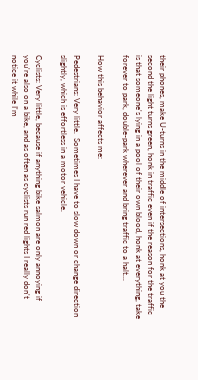their phones, make U-turns in the middle of intersections, honk at you the second the light turns green, honk in traffic even if the reason for the traffic is that someone's lying in a pool of their own blood, honk at everything, take forever to park, double-park wherever and bring traffic to a halt...

How this behavior affects me:

Pedestrians: Very little.  Sometimes I have to slow down or change direction slightly, which is effortless in a motor vehicle.

Cyclists: Very little, because if anything bike salmon are only annoying if you're also on a bike, and as often as cyclists run red lights I really don't notice it while I'm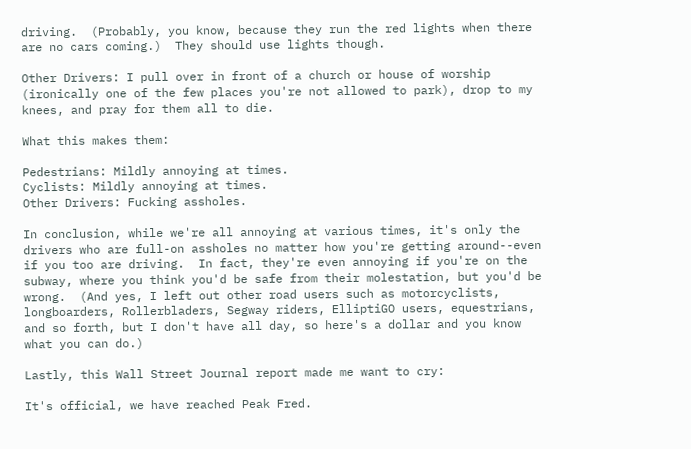driving.  (Probably, you know, because they run the red lights when there are no cars coming.)  They should use lights though.

Other Drivers: I pull over in front of a church or house of worship (ironically one of the few places you're not allowed to park), drop to my knees, and pray for them all to die.

What this makes them:

Pedestrians: Mildly annoying at times.
Cyclists: Mildly annoying at times.
Other Drivers: Fucking assholes.

In conclusion, while we're all annoying at various times, it's only the drivers who are full-on assholes no matter how you're getting around--even if you too are driving.  In fact, they're even annoying if you're on the subway, where you think you'd be safe from their molestation, but you'd be wrong.  (And yes, I left out other road users such as motorcyclists, longboarders, Rollerbladers, Segway riders, ElliptiGO users, equestrians, and so forth, but I don't have all day, so here's a dollar and you know what you can do.)

Lastly, this Wall Street Journal report made me want to cry:

It's official, we have reached Peak Fred.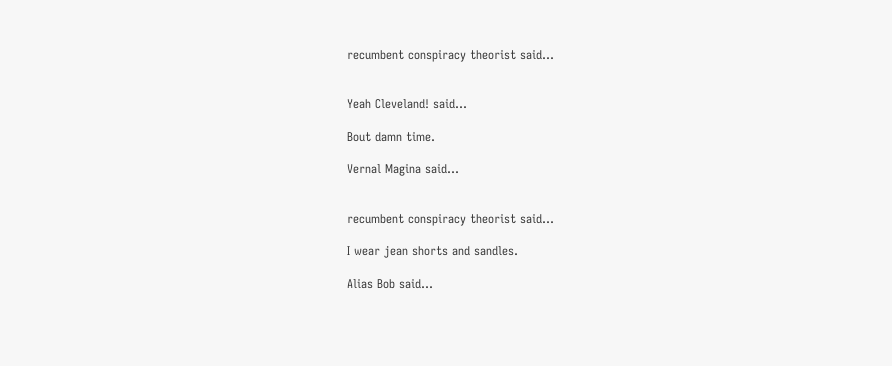recumbent conspiracy theorist said...


Yeah Cleveland! said...

Bout damn time.

Vernal Magina said...


recumbent conspiracy theorist said...

I wear jean shorts and sandles.

Alias Bob said...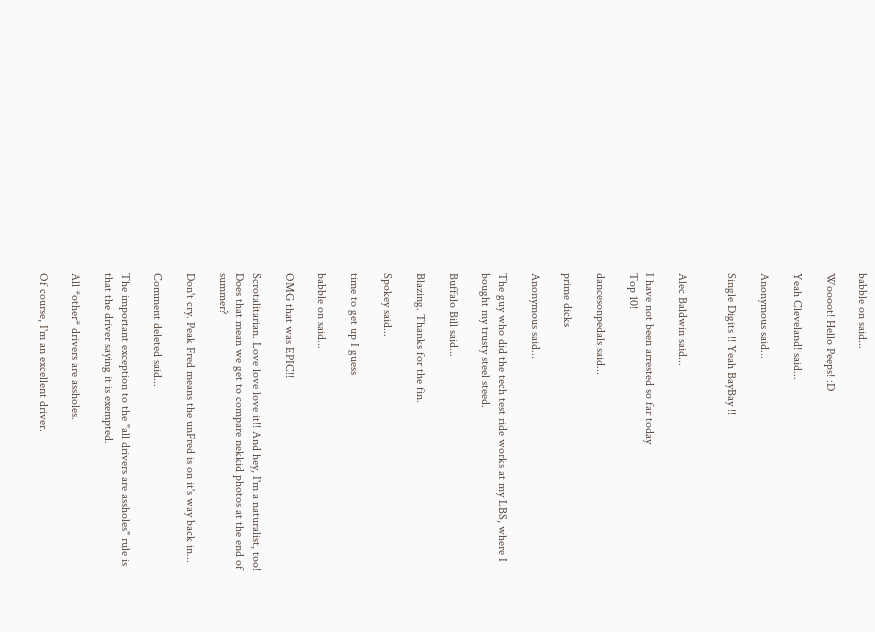babble on said...

Woooot! Hello Peeps! :D

Yeah Cleveland! said...

Anonymous said...

Single Digits !! Yeah BayBay !!


Alec Baldwin said...

I have not been arrested so far today
Top 10!

dancesonpedals said...

prime dicks

Anonymous said...

The guy who did the tech test ride works at my LBS, where I bought my trusty steel steed.

Buffalo Bill said...

Blazing. Thanks for the fin.

Spokey said...

time to get up I guess

babble on said...

OMG that was EPIC!!

Scrotalitarian. Love love love it!! And hey, I'm a naturalist, too! Does that mean we get to compare nekkid photos at the end of summer?

Don't cry. Peak Fred means the unFred is on it's way back in...

Comment deleted said...

The important exception to the "all drivers are assholes" rule is that the driver saying it is exempted.

All *other* drivers are assholes.

Of course, I'm an excellent driver.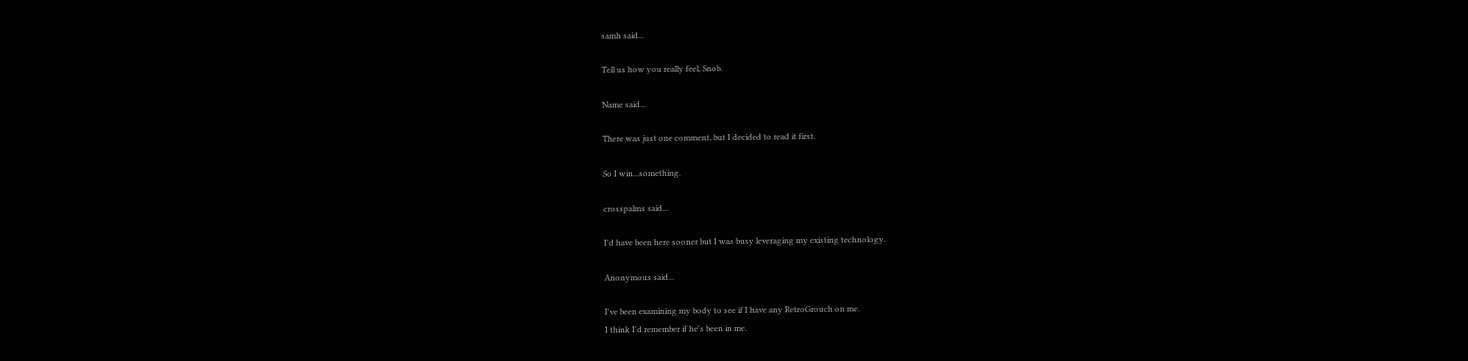samh said...

Tell us how you really feel, Snob.

Name said...

There was just one comment, but I decided to read it first.

So I win...something.

crosspalms said...

I'd have been here sooner but I was busy leveraging my existing technology.

Anonymous said...

I've been examining my body to see if I have any RetroGrouch on me.
I think I'd remember if he's been in me.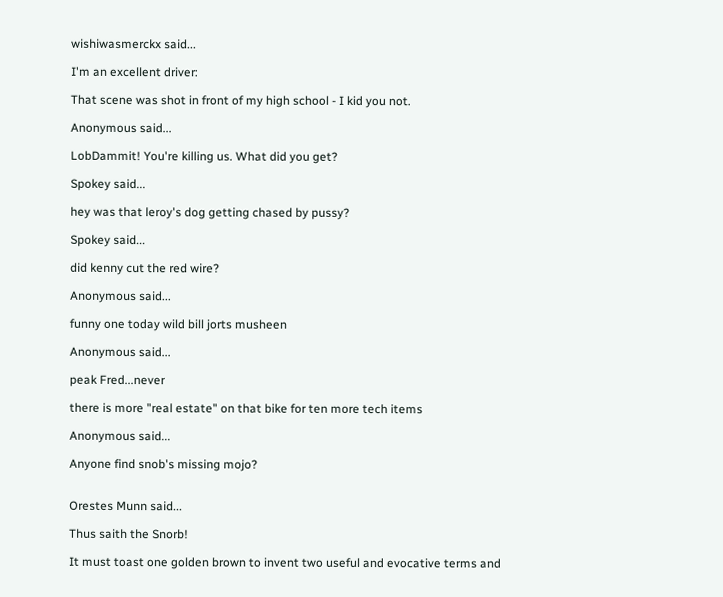wishiwasmerckx said...

I'm an excellent driver:

That scene was shot in front of my high school - I kid you not.

Anonymous said...

LobDammit! You're killing us. What did you get?

Spokey said...

hey was that leroy's dog getting chased by pussy?

Spokey said...

did kenny cut the red wire?

Anonymous said...

funny one today wild bill jorts musheen

Anonymous said...

peak Fred...never

there is more "real estate" on that bike for ten more tech items

Anonymous said...

Anyone find snob's missing mojo?


Orestes Munn said...

Thus saith the Snorb!

It must toast one golden brown to invent two useful and evocative terms and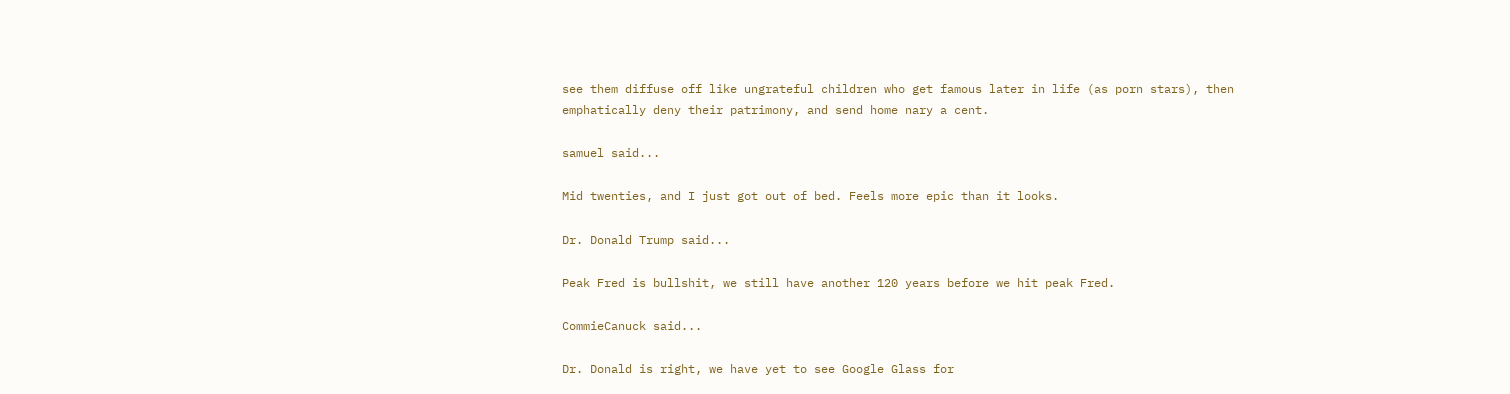see them diffuse off like ungrateful children who get famous later in life (as porn stars), then emphatically deny their patrimony, and send home nary a cent.

samuel said...

Mid twenties, and I just got out of bed. Feels more epic than it looks.

Dr. Donald Trump said...

Peak Fred is bullshit, we still have another 120 years before we hit peak Fred.

CommieCanuck said...

Dr. Donald is right, we have yet to see Google Glass for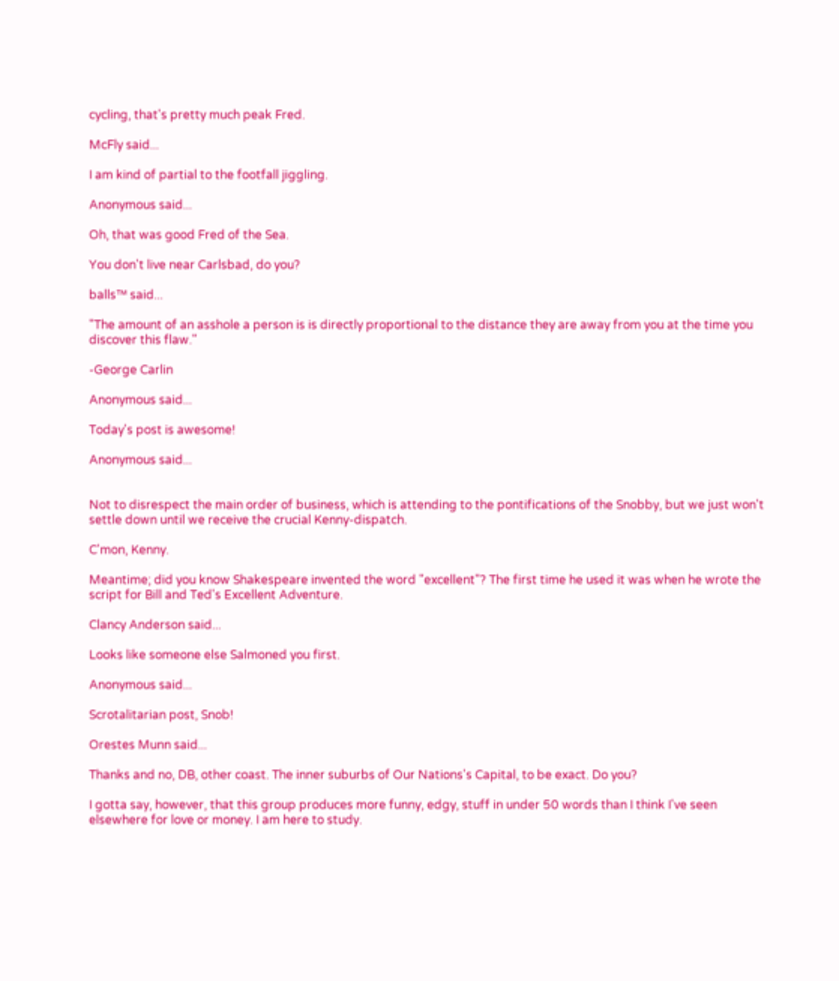cycling, that's pretty much peak Fred.

McFly said...

I am kind of partial to the footfall jiggling.

Anonymous said...

Oh, that was good Fred of the Sea.

You don't live near Carlsbad, do you?

balls™ said...

"The amount of an asshole a person is is directly proportional to the distance they are away from you at the time you discover this flaw."

-George Carlin

Anonymous said...

Today's post is awesome!

Anonymous said...


Not to disrespect the main order of business, which is attending to the pontifications of the Snobby, but we just won't settle down until we receive the crucial Kenny-dispatch.

C'mon, Kenny.

Meantime; did you know Shakespeare invented the word "excellent"? The first time he used it was when he wrote the script for Bill and Ted's Excellent Adventure.

Clancy Anderson said...

Looks like someone else Salmoned you first.

Anonymous said...

Scrotalitarian post, Snob!

Orestes Munn said...

Thanks and no, DB, other coast. The inner suburbs of Our Nations's Capital, to be exact. Do you?

I gotta say, however, that this group produces more funny, edgy, stuff in under 50 words than I think I've seen elsewhere for love or money. I am here to study.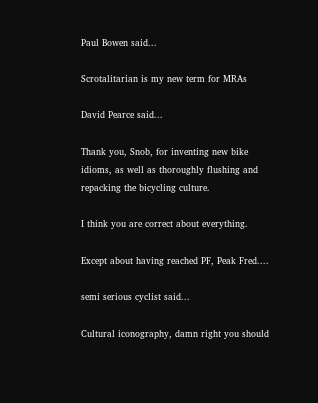Paul Bowen said...

Scrotalitarian is my new term for MRAs

David Pearce said...

Thank you, Snob, for inventing new bike idioms, as well as thoroughly flushing and repacking the bicycling culture.

I think you are correct about everything.

Except about having reached PF, Peak Fred....

semi serious cyclist said...

Cultural iconography, damn right you should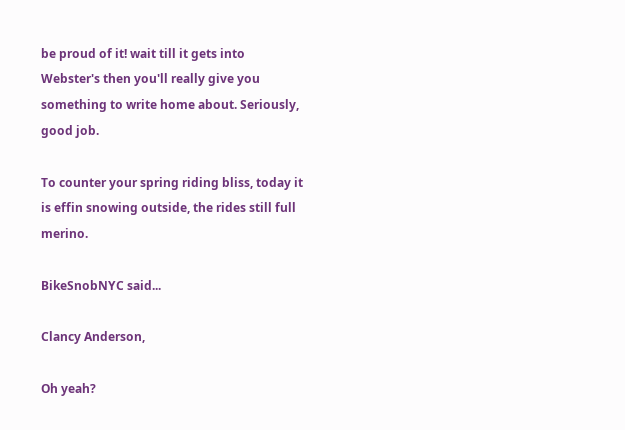be proud of it! wait till it gets into Webster's then you'll really give you something to write home about. Seriously, good job.

To counter your spring riding bliss, today it is effin snowing outside, the rides still full merino.

BikeSnobNYC said...

Clancy Anderson,

Oh yeah?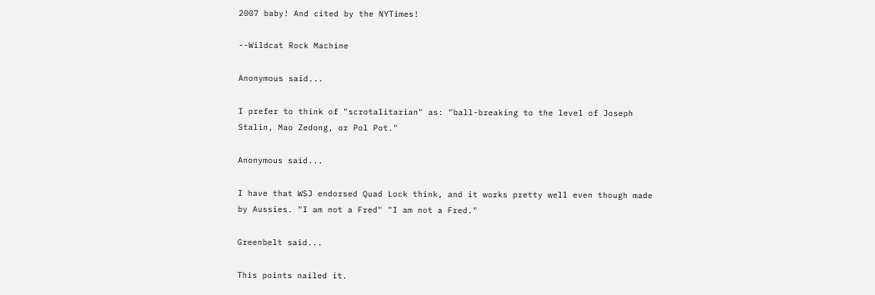2007 baby! And cited by the NYTimes!

--Wildcat Rock Machine

Anonymous said...

I prefer to think of "scrotalitarian" as: "ball-breaking to the level of Joseph Stalin, Mao Zedong, or Pol Pot."

Anonymous said...

I have that WSJ endorsed Quad Lock think, and it works pretty well even though made by Aussies. "I am not a Fred" "I am not a Fred."

Greenbelt said...

This points nailed it.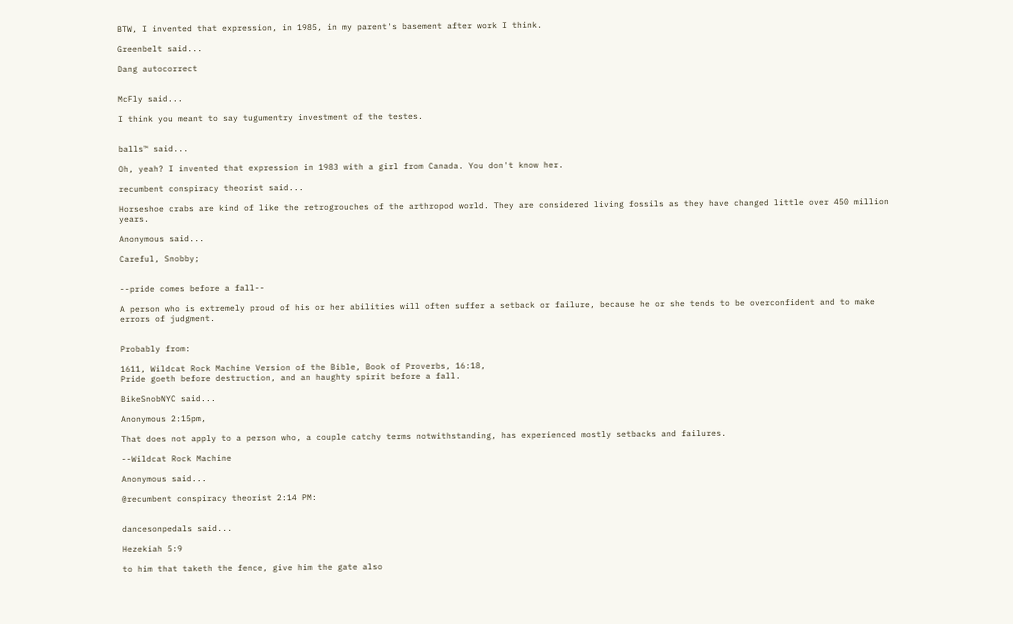BTW, I invented that expression, in 1985, in my parent's basement after work I think.

Greenbelt said...

Dang autocorrect


McFly said...

I think you meant to say tugumentry investment of the testes.


balls™ said...

Oh, yeah? I invented that expression in 1983 with a girl from Canada. You don't know her.

recumbent conspiracy theorist said...

Horseshoe crabs are kind of like the retrogrouches of the arthropod world. They are considered living fossils as they have changed little over 450 million years.

Anonymous said...

Careful, Snobby;


--pride comes before a fall--

A person who is extremely proud of his or her abilities will often suffer a setback or failure, because he or she tends to be overconfident and to make errors of judgment.


Probably from:

1611, Wildcat Rock Machine Version of the Bible, Book of Proverbs, 16:18,
Pride goeth before destruction, and an haughty spirit before a fall.

BikeSnobNYC said...

Anonymous 2:15pm,

That does not apply to a person who, a couple catchy terms notwithstanding, has experienced mostly setbacks and failures.

--Wildcat Rock Machine

Anonymous said...

@recumbent conspiracy theorist 2:14 PM:


dancesonpedals said...

Hezekiah 5:9

to him that taketh the fence, give him the gate also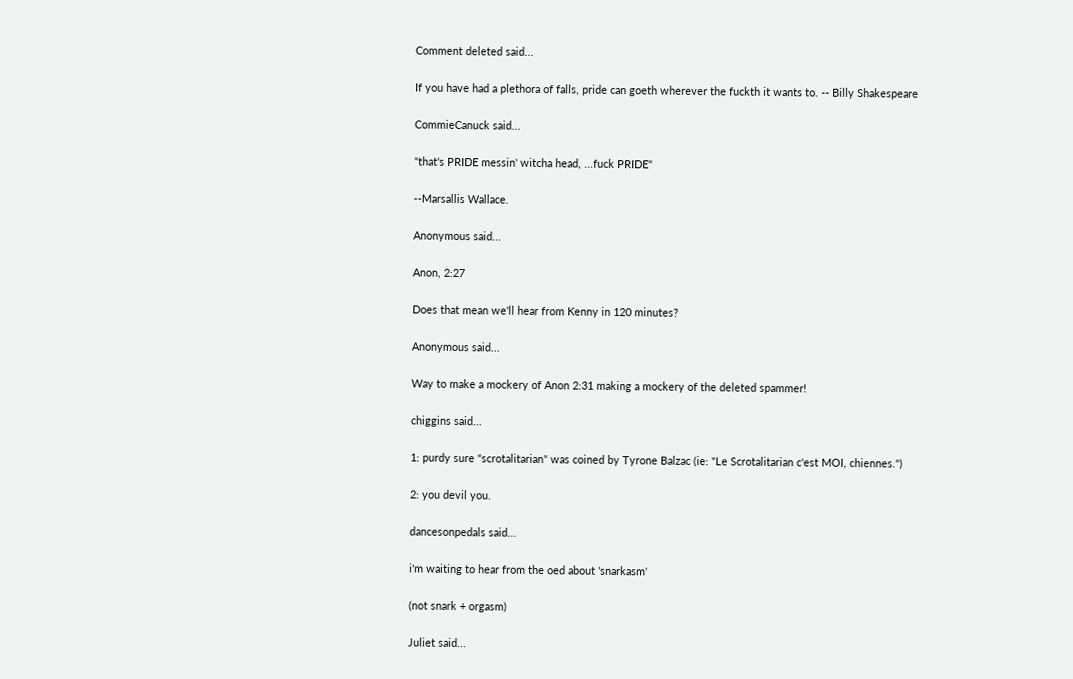Comment deleted said...

If you have had a plethora of falls, pride can goeth wherever the fuckth it wants to. -- Billy Shakespeare

CommieCanuck said...

"that's PRIDE messin' witcha head, ...fuck PRIDE"

--Marsallis Wallace.

Anonymous said...

Anon, 2:27

Does that mean we'll hear from Kenny in 120 minutes?

Anonymous said...

Way to make a mockery of Anon 2:31 making a mockery of the deleted spammer!

chiggins said...

1: purdy sure "scrotalitarian" was coined by Tyrone Balzac (ie: "Le Scrotalitarian c'est MOI, chiennes.")

2: you devil you.

dancesonpedals said...

i'm waiting to hear from the oed about 'snarkasm'

(not snark + orgasm)

Juliet said...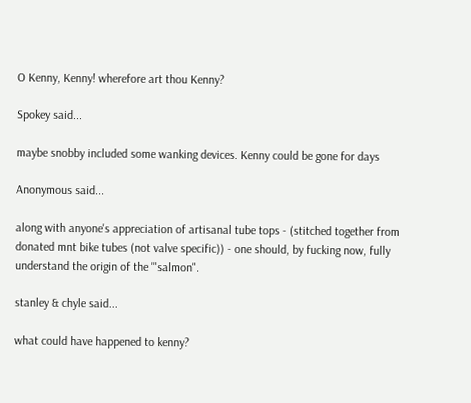O Kenny, Kenny! wherefore art thou Kenny?

Spokey said...

maybe snobby included some wanking devices. Kenny could be gone for days

Anonymous said...

along with anyone's appreciation of artisanal tube tops - (stitched together from donated mnt bike tubes (not valve specific)) - one should, by fucking now, fully understand the origin of the '"salmon".

stanley & chyle said...

what could have happened to kenny?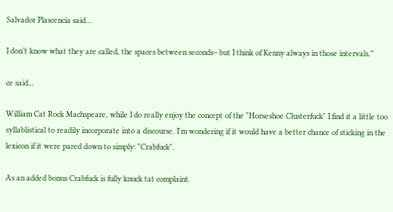Salvador Plascencia said...

I don’t know what they are called, the spaces between seconds– but I think of Kenny always in those intervals.”

ce said...

William Cat Rock Machspeare, while I do really enjoy the concept of the "Horseshoe Clusterfuck" I find it a little too syllablistical to readily incorporate into a discourse. I'm wondering if it would have a better chance of sticking in the lexicon if it were pared down to simply: "Crabfuck".

As an added bonus Crabfuck is fully knuck tat complaint.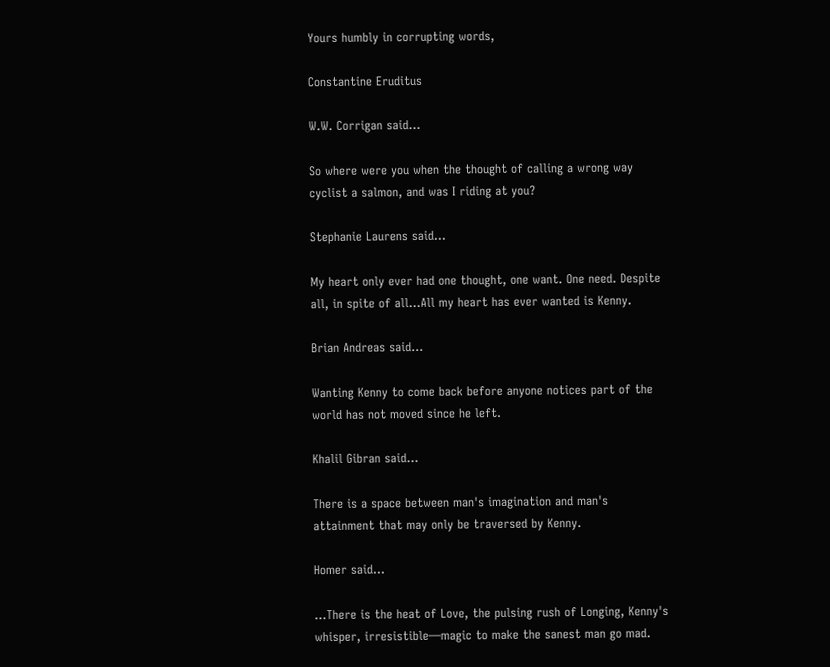Yours humbly in corrupting words,

Constantine Eruditus

W.W. Corrigan said...

So where were you when the thought of calling a wrong way cyclist a salmon, and was I riding at you?

Stephanie Laurens said...

My heart only ever had one thought, one want. One need. Despite all, in spite of all...All my heart has ever wanted is Kenny.

Brian Andreas said...

Wanting Kenny to come back before anyone notices part of the world has not moved since he left.

Khalil Gibran said...

There is a space between man's imagination and man's attainment that may only be traversed by Kenny.

Homer said...

…There is the heat of Love, the pulsing rush of Longing, Kenny's whisper, irresistible—magic to make the sanest man go mad.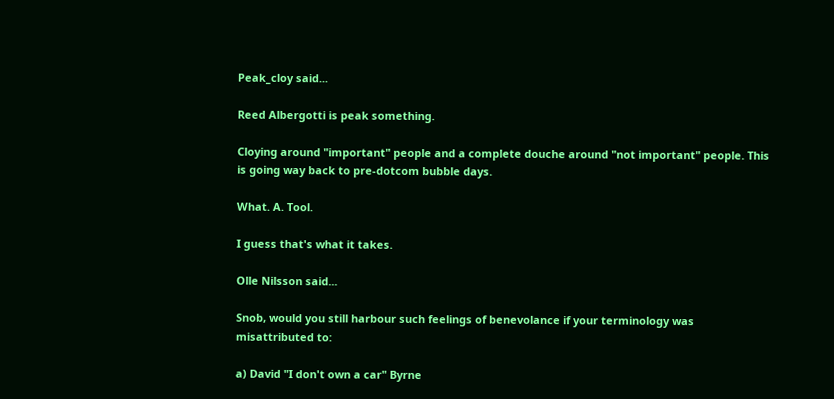Peak_cloy said...

Reed Albergotti is peak something.

Cloying around "important" people and a complete douche around "not important" people. This is going way back to pre-dotcom bubble days.

What. A. Tool.

I guess that's what it takes.

Olle Nilsson said...

Snob, would you still harbour such feelings of benevolance if your terminology was misattributed to:

a) David "I don't own a car" Byrne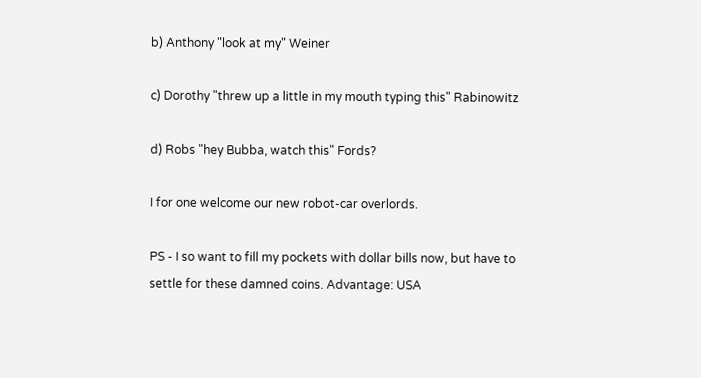b) Anthony "look at my" Weiner

c) Dorothy "threw up a little in my mouth typing this" Rabinowitz

d) Robs "hey Bubba, watch this" Fords?

I for one welcome our new robot-car overlords.

PS - I so want to fill my pockets with dollar bills now, but have to settle for these damned coins. Advantage: USA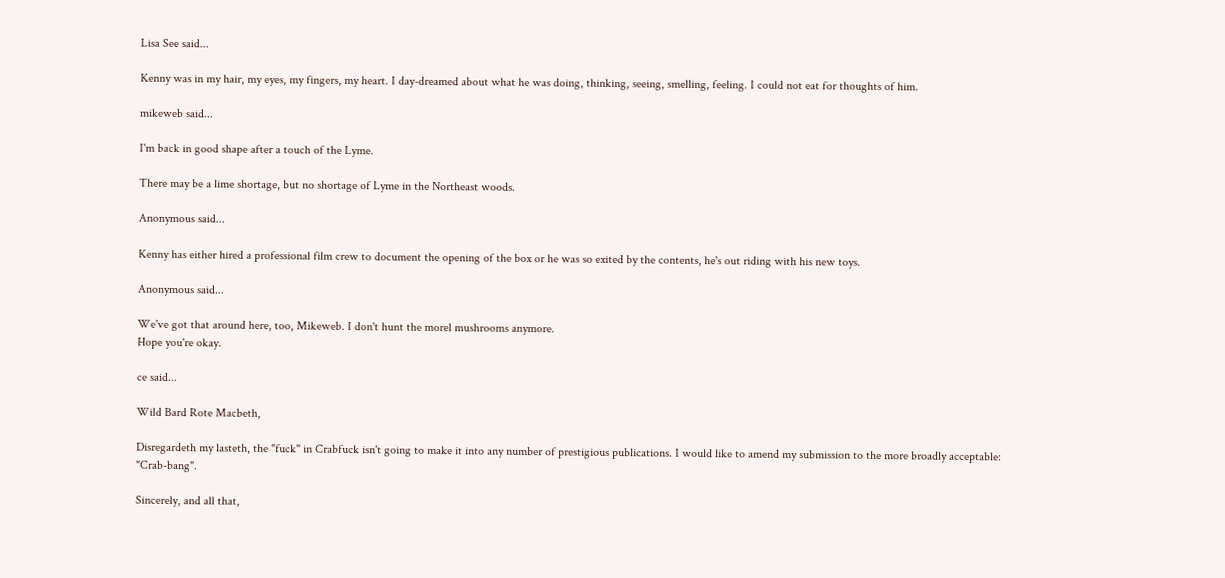Lisa See said...

Kenny was in my hair, my eyes, my fingers, my heart. I day-dreamed about what he was doing, thinking, seeing, smelling, feeling. I could not eat for thoughts of him.

mikeweb said...

I'm back in good shape after a touch of the Lyme.

There may be a lime shortage, but no shortage of Lyme in the Northeast woods.

Anonymous said...

Kenny has either hired a professional film crew to document the opening of the box or he was so exited by the contents, he's out riding with his new toys.

Anonymous said...

We've got that around here, too, Mikeweb. I don't hunt the morel mushrooms anymore.
Hope you're okay.

ce said...

Wild Bard Rote Macbeth,

Disregardeth my lasteth, the "fuck" in Crabfuck isn't going to make it into any number of prestigious publications. I would like to amend my submission to the more broadly acceptable: "Crab-bang".

Sincerely, and all that,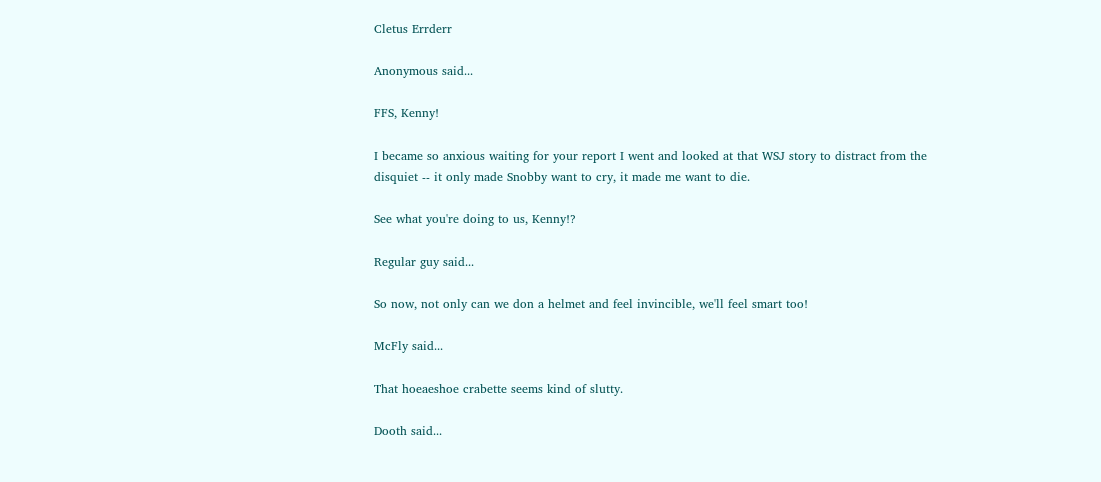Cletus Errderr

Anonymous said...

FFS, Kenny!

I became so anxious waiting for your report I went and looked at that WSJ story to distract from the disquiet -- it only made Snobby want to cry, it made me want to die.

See what you're doing to us, Kenny!?

Regular guy said...

So now, not only can we don a helmet and feel invincible, we'll feel smart too!

McFly said...

That hoeaeshoe crabette seems kind of slutty.

Dooth said...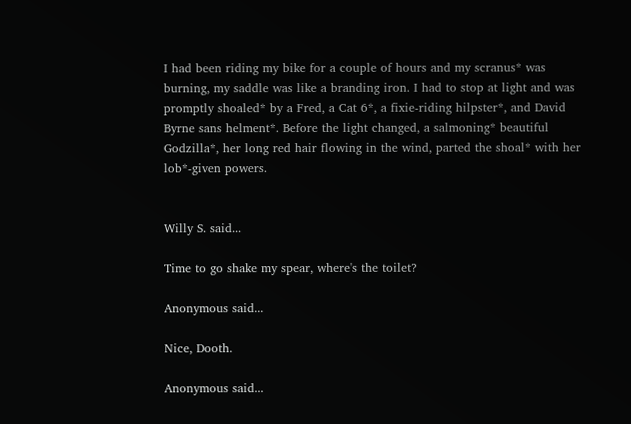I had been riding my bike for a couple of hours and my scranus* was burning, my saddle was like a branding iron. I had to stop at light and was promptly shoaled* by a Fred, a Cat 6*, a fixie-riding hilpster*, and David Byrne sans helment*. Before the light changed, a salmoning* beautiful Godzilla*, her long red hair flowing in the wind, parted the shoal* with her lob*-given powers.


Willy S. said...

Time to go shake my spear, where's the toilet?

Anonymous said...

Nice, Dooth.

Anonymous said...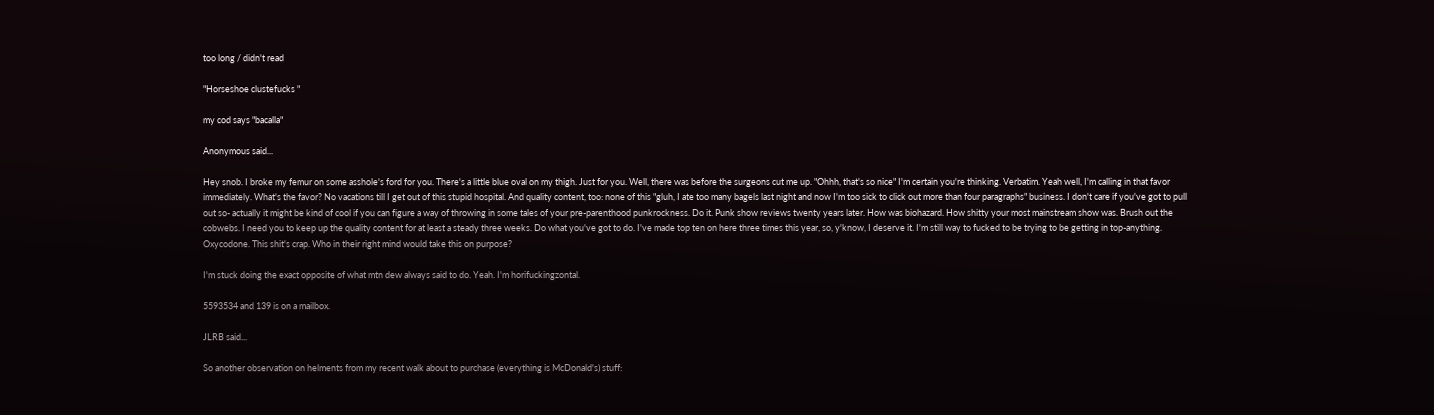too long / didn't read

"Horseshoe clustefucks "

my cod says "bacalla"

Anonymous said...

Hey snob. I broke my femur on some asshole's ford for you. There's a little blue oval on my thigh. Just for you. Well, there was before the surgeons cut me up. "Ohhh, that's so nice" I'm certain you're thinking. Verbatim. Yeah well, I'm calling in that favor immediately. What's the favor? No vacations till I get out of this stupid hospital. And quality content, too: none of this "gluh, I ate too many bagels last night and now I'm too sick to click out more than four paragraphs" business. I don't care if you've got to pull out so- actually it might be kind of cool if you can figure a way of throwing in some tales of your pre-parenthood punkrockness. Do it. Punk show reviews twenty years later. How was biohazard. How shitty your most mainstream show was. Brush out the cobwebs. I need you to keep up the quality content for at least a steady three weeks. Do what you've got to do. I've made top ten on here three times this year, so, y'know, I deserve it. I'm still way to fucked to be trying to be getting in top-anything. Oxycodone. This shit's crap. Who in their right mind would take this on purpose?

I'm stuck doing the exact opposite of what mtn dew always said to do. Yeah. I'm horifuckingzontal.

5593534 and 139 is on a mailbox.

JLRB said...

So another observation on helments from my recent walk about to purchase (everything is McDonald's) stuff: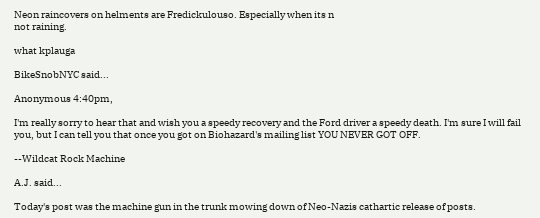Neon raincovers on helments are Fredickulouso. Especially when its n
not raining.

what kplauga

BikeSnobNYC said...

Anonymous 4:40pm,

I'm really sorry to hear that and wish you a speedy recovery and the Ford driver a speedy death. I'm sure I will fail you, but I can tell you that once you got on Biohazard's mailing list YOU NEVER GOT OFF.

--Wildcat Rock Machine

A.J. said...

Today's post was the machine gun in the trunk mowing down of Neo-Nazis cathartic release of posts.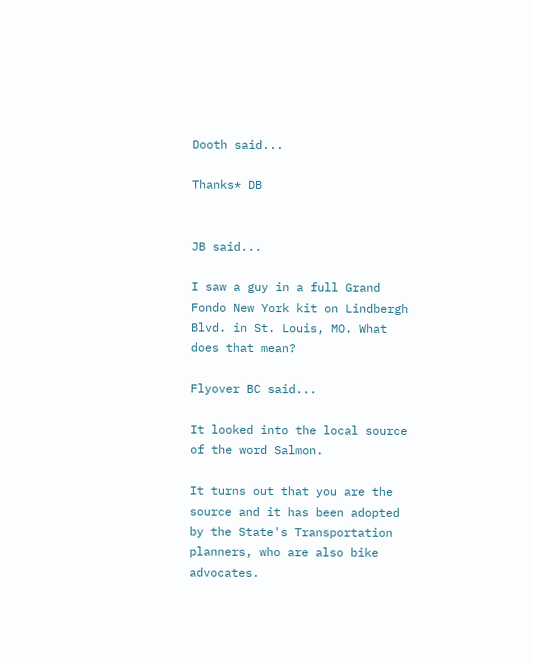Dooth said...

Thanks* DB


JB said...

I saw a guy in a full Grand Fondo New York kit on Lindbergh Blvd. in St. Louis, MO. What does that mean?

Flyover BC said...

It looked into the local source of the word Salmon.

It turns out that you are the source and it has been adopted by the State's Transportation planners, who are also bike advocates.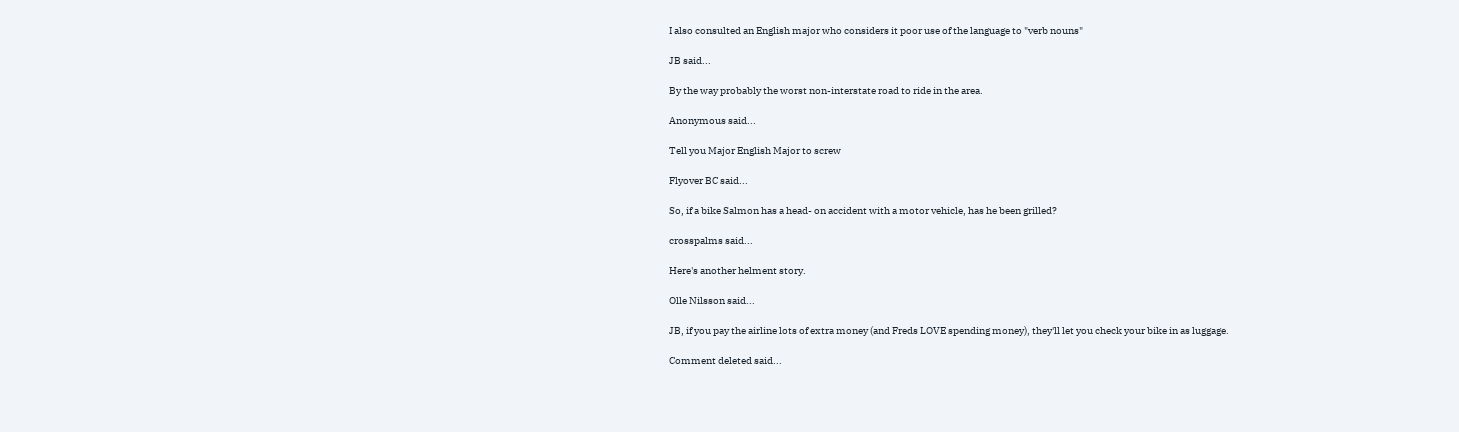I also consulted an English major who considers it poor use of the language to "verb nouns"

JB said...

By the way probably the worst non-interstate road to ride in the area.

Anonymous said...

Tell you Major English Major to screw

Flyover BC said...

So, if a bike Salmon has a head- on accident with a motor vehicle, has he been grilled?

crosspalms said...

Here's another helment story.

Olle Nilsson said...

JB, if you pay the airline lots of extra money (and Freds LOVE spending money), they'll let you check your bike in as luggage.

Comment deleted said...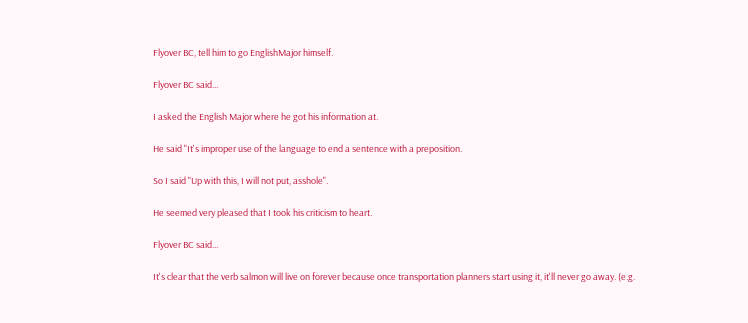Flyover BC, tell him to go EnglishMajor himself.

Flyover BC said...

I asked the English Major where he got his information at.

He said "It's improper use of the language to end a sentence with a preposition.

So I said "Up with this, I will not put, asshole".

He seemed very pleased that I took his criticism to heart.

Flyover BC said...

It's clear that the verb salmon will live on forever because once transportation planners start using it, it'll never go away. (e.g.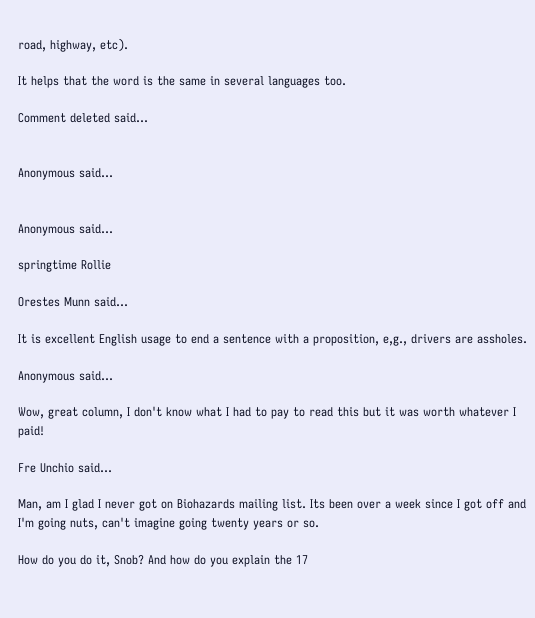road, highway, etc).

It helps that the word is the same in several languages too.

Comment deleted said...


Anonymous said...


Anonymous said...

springtime Rollie

Orestes Munn said...

It is excellent English usage to end a sentence with a proposition, e,g., drivers are assholes.

Anonymous said...

Wow, great column, I don't know what I had to pay to read this but it was worth whatever I paid!

Fre Unchio said...

Man, am I glad I never got on Biohazards mailing list. Its been over a week since I got off and I'm going nuts, can't imagine going twenty years or so.

How do you do it, Snob? And how do you explain the 17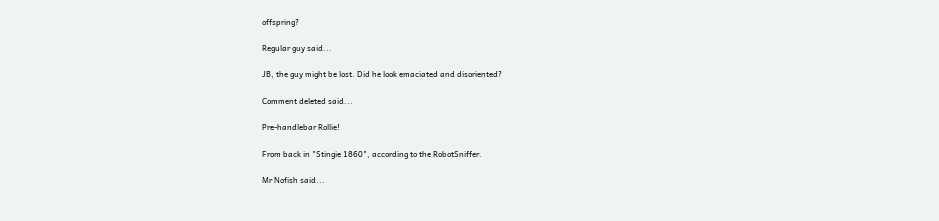offspring?

Regular guy said...

JB, the guy might be lost. Did he look emaciated and disoriented?

Comment deleted said...

Pre-handlebar Rollie!

From back in "Stingie 1860", according to the RobotSniffer.

Mr Nofish said...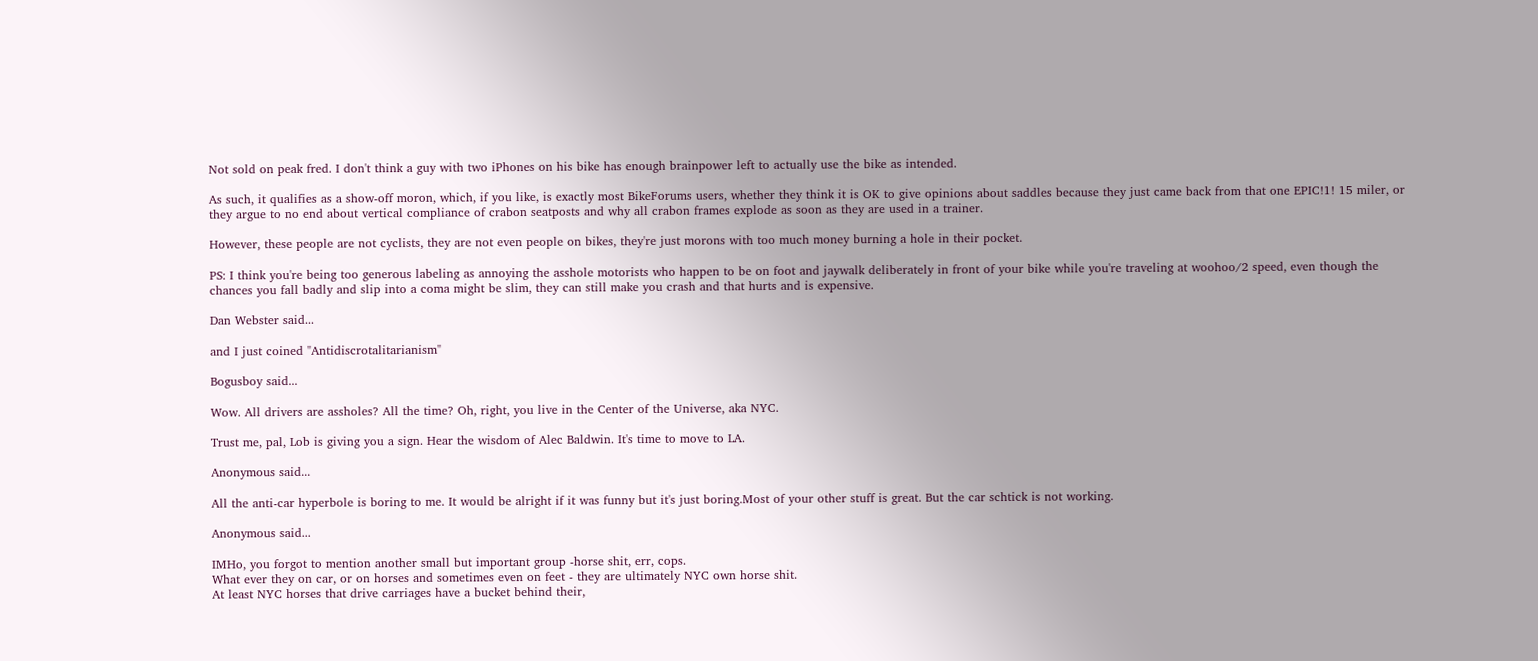Not sold on peak fred. I don't think a guy with two iPhones on his bike has enough brainpower left to actually use the bike as intended.

As such, it qualifies as a show-off moron, which, if you like, is exactly most BikeForums users, whether they think it is OK to give opinions about saddles because they just came back from that one EPIC!1! 15 miler, or they argue to no end about vertical compliance of crabon seatposts and why all crabon frames explode as soon as they are used in a trainer.

However, these people are not cyclists, they are not even people on bikes, they're just morons with too much money burning a hole in their pocket.

PS: I think you're being too generous labeling as annoying the asshole motorists who happen to be on foot and jaywalk deliberately in front of your bike while you're traveling at woohoo/2 speed, even though the chances you fall badly and slip into a coma might be slim, they can still make you crash and that hurts and is expensive.

Dan Webster said...

and I just coined "Antidiscrotalitarianism"

Bogusboy said...

Wow. All drivers are assholes? All the time? Oh, right, you live in the Center of the Universe, aka NYC.

Trust me, pal, Lob is giving you a sign. Hear the wisdom of Alec Baldwin. It's time to move to LA.

Anonymous said...

All the anti-car hyperbole is boring to me. It would be alright if it was funny but it's just boring.Most of your other stuff is great. But the car schtick is not working.

Anonymous said...

IMHo, you forgot to mention another small but important group -horse shit, err, cops.
What ever they on car, or on horses and sometimes even on feet - they are ultimately NYC own horse shit.
At least NYC horses that drive carriages have a bucket behind their,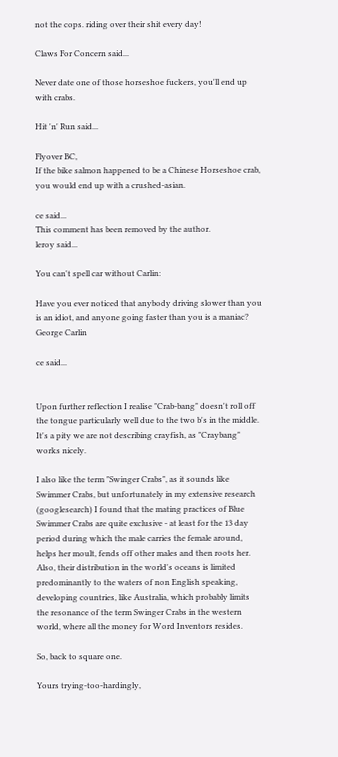not the cops. riding over their shit every day!

Claws For Concern said...

Never date one of those horseshoe fuckers, you'll end up with crabs.

Hit 'n' Run said...

Flyover BC,
If the bike salmon happened to be a Chinese Horseshoe crab, you would end up with a crushed-asian.

ce said...
This comment has been removed by the author.
leroy said...

You can't spell car without Carlin:

Have you ever noticed that anybody driving slower than you is an idiot, and anyone going faster than you is a maniac?
George Carlin

ce said...


Upon further reflection I realise "Crab-bang" doesn't roll off the tongue particularly well due to the two b's in the middle. It's a pity we are not describing crayfish, as "Craybang" works nicely.

I also like the term "Swinger Crabs", as it sounds like Swimmer Crabs, but unfortunately in my extensive research (googlesearch) I found that the mating practices of Blue Swimmer Crabs are quite exclusive - at least for the 13 day period during which the male carries the female around, helps her moult, fends off other males and then roots her. Also, their distribution in the world's oceans is limited predominantly to the waters of non English speaking, developing countries, like Australia, which probably limits the resonance of the term Swinger Crabs in the western world, where all the money for Word Inventors resides.

So, back to square one.

Yours trying-too-hardingly,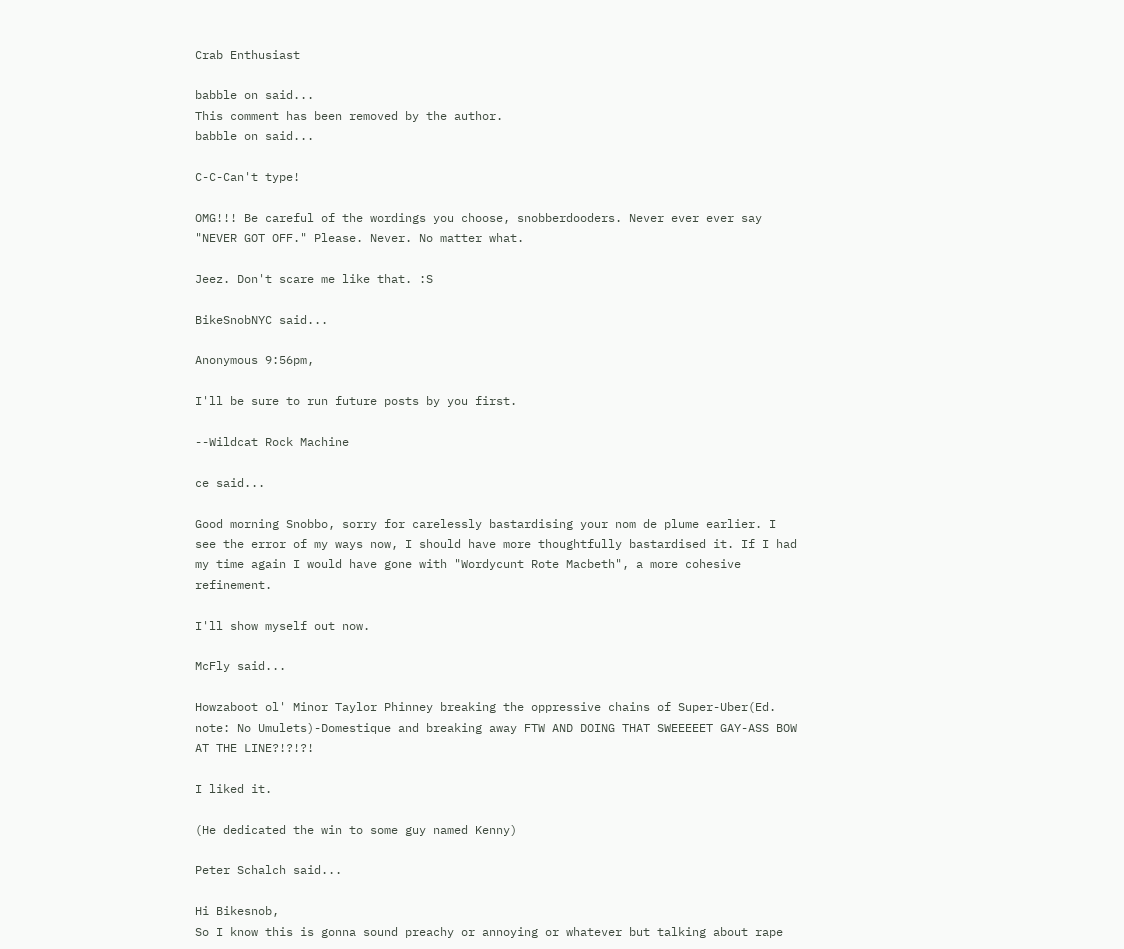Crab Enthusiast

babble on said...
This comment has been removed by the author.
babble on said...

C-C-Can't type!

OMG!!! Be careful of the wordings you choose, snobberdooders. Never ever ever say "NEVER GOT OFF." Please. Never. No matter what.

Jeez. Don't scare me like that. :S

BikeSnobNYC said...

Anonymous 9:56pm,

I'll be sure to run future posts by you first.

--Wildcat Rock Machine

ce said...

Good morning Snobbo, sorry for carelessly bastardising your nom de plume earlier. I see the error of my ways now, I should have more thoughtfully bastardised it. If I had my time again I would have gone with "Wordycunt Rote Macbeth", a more cohesive refinement.

I'll show myself out now.

McFly said...

Howzaboot ol' Minor Taylor Phinney breaking the oppressive chains of Super-Uber(Ed. note: No Umulets)-Domestique and breaking away FTW AND DOING THAT SWEEEEET GAY-ASS BOW AT THE LINE?!?!?!

I liked it.

(He dedicated the win to some guy named Kenny)

Peter Schalch said...

Hi Bikesnob,
So I know this is gonna sound preachy or annoying or whatever but talking about rape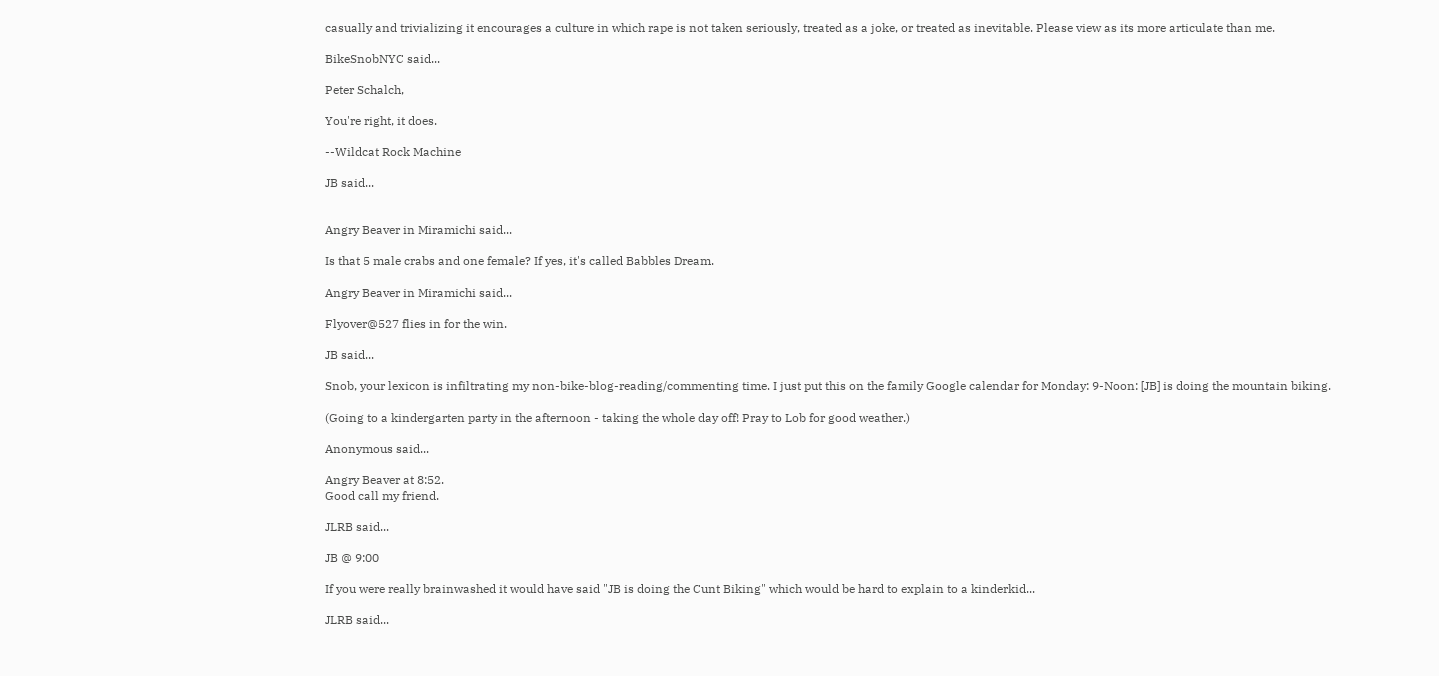casually and trivializing it encourages a culture in which rape is not taken seriously, treated as a joke, or treated as inevitable. Please view as its more articulate than me.

BikeSnobNYC said...

Peter Schalch,

You're right, it does.

--Wildcat Rock Machine

JB said...


Angry Beaver in Miramichi said...

Is that 5 male crabs and one female? If yes, it's called Babbles Dream.

Angry Beaver in Miramichi said...

Flyover@527 flies in for the win.

JB said...

Snob, your lexicon is infiltrating my non-bike-blog-reading/commenting time. I just put this on the family Google calendar for Monday: 9-Noon: [JB] is doing the mountain biking.

(Going to a kindergarten party in the afternoon - taking the whole day off! Pray to Lob for good weather.)

Anonymous said...

Angry Beaver at 8:52.
Good call my friend.

JLRB said...

JB @ 9:00

If you were really brainwashed it would have said "JB is doing the Cunt Biking" which would be hard to explain to a kinderkid...

JLRB said...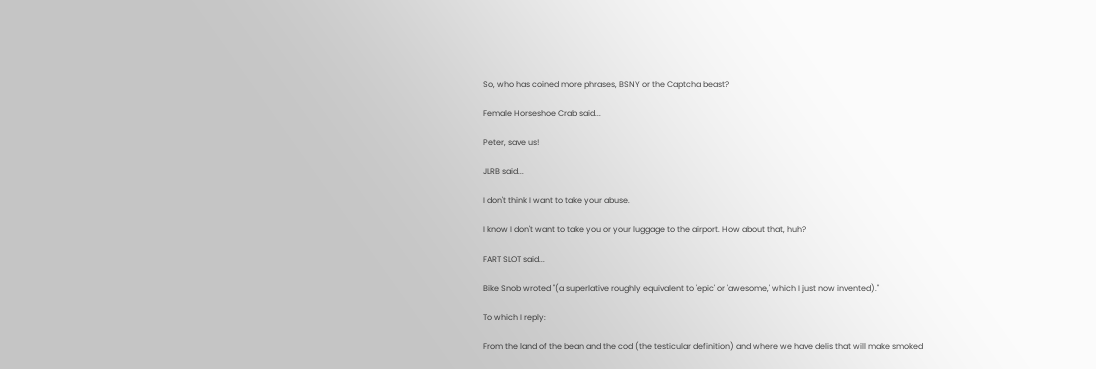So, who has coined more phrases, BSNY or the Captcha beast?

Female Horseshoe Crab said...

Peter, save us!

JLRB said...

I don't think I want to take your abuse.

I know I don't want to take you or your luggage to the airport. How about that, huh?

FART SLOT said...

Bike Snob wroted "(a superlative roughly equivalent to 'epic' or 'awesome,' which I just now invented)."

To which I reply:

From the land of the bean and the cod (the testicular definition) and where we have delis that will make smoked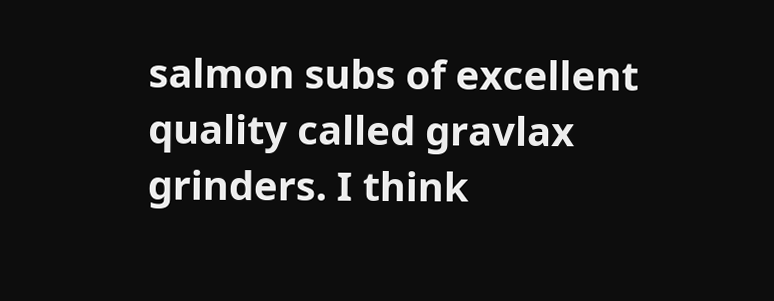salmon subs of excellent quality called gravlax grinders. I think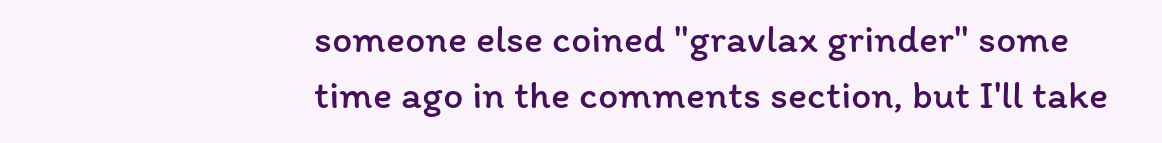someone else coined "gravlax grinder" some time ago in the comments section, but I'll take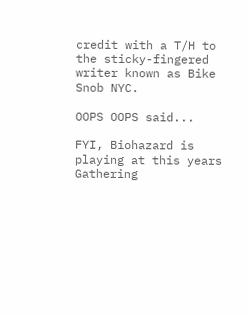credit with a T/H to the sticky-fingered writer known as Bike Snob NYC.

OOPS OOPS said...

FYI, Biohazard is playing at this years Gathering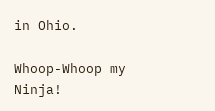in Ohio.

Whoop-Whoop my Ninja!